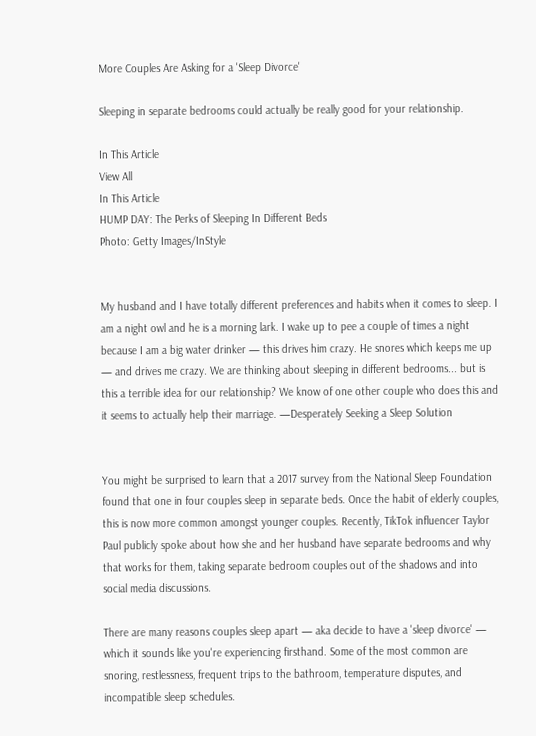More Couples Are Asking for a 'Sleep Divorce'

Sleeping in separate bedrooms could actually be really good for your relationship.

In This Article
View All
In This Article
HUMP DAY: The Perks of Sleeping In Different Beds
Photo: Getty Images/InStyle


My husband and I have totally different preferences and habits when it comes to sleep. I am a night owl and he is a morning lark. I wake up to pee a couple of times a night because I am a big water drinker — this drives him crazy. He snores which keeps me up — and drives me crazy. We are thinking about sleeping in different bedrooms... but is this a terrible idea for our relationship? We know of one other couple who does this and it seems to actually help their marriage. —Desperately Seeking a Sleep Solution


You might be surprised to learn that a 2017 survey from the National Sleep Foundation found that one in four couples sleep in separate beds. Once the habit of elderly couples, this is now more common amongst younger couples. Recently, TikTok influencer Taylor Paul publicly spoke about how she and her husband have separate bedrooms and why that works for them, taking separate bedroom couples out of the shadows and into social media discussions.

There are many reasons couples sleep apart — aka decide to have a 'sleep divorce' — which it sounds like you're experiencing firsthand. Some of the most common are snoring, restlessness, frequent trips to the bathroom, temperature disputes, and incompatible sleep schedules.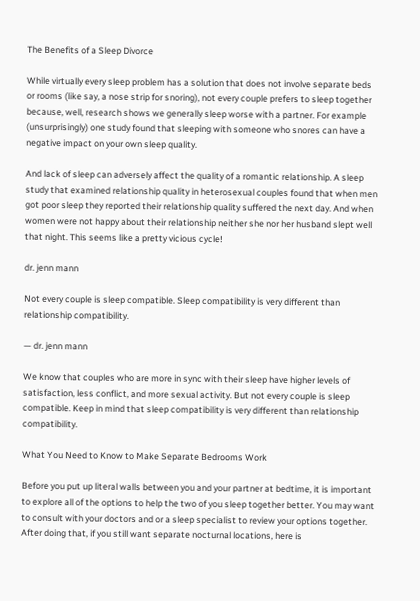The Benefits of a Sleep Divorce

While virtually every sleep problem has a solution that does not involve separate beds or rooms (like say, a nose strip for snoring), not every couple prefers to sleep together because, well, research shows we generally sleep worse with a partner. For example (unsurprisingly) one study found that sleeping with someone who snores can have a negative impact on your own sleep quality.

And lack of sleep can adversely affect the quality of a romantic relationship. A sleep study that examined relationship quality in heterosexual couples found that when men got poor sleep they reported their relationship quality suffered the next day. And when women were not happy about their relationship neither she nor her husband slept well that night. This seems like a pretty vicious cycle!

dr. jenn mann

Not every couple is sleep compatible. Sleep compatibility is very different than relationship compatibility.

— dr. jenn mann

We know that couples who are more in sync with their sleep have higher levels of satisfaction, less conflict, and more sexual activity. But not every couple is sleep compatible. Keep in mind that sleep compatibility is very different than relationship compatibility.

What You Need to Know to Make Separate Bedrooms Work

Before you put up literal walls between you and your partner at bedtime, it is important to explore all of the options to help the two of you sleep together better. You may want to consult with your doctors and or a sleep specialist to review your options together. After doing that, if you still want separate nocturnal locations, here is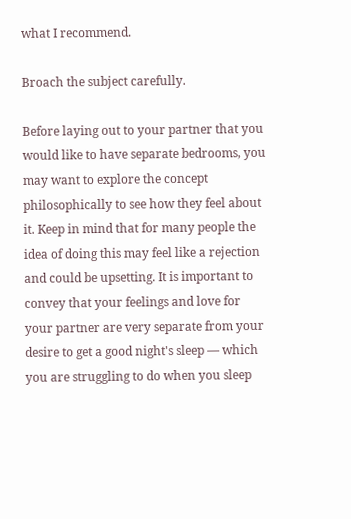what I recommend.

Broach the subject carefully.

Before laying out to your partner that you would like to have separate bedrooms, you may want to explore the concept philosophically to see how they feel about it. Keep in mind that for many people the idea of doing this may feel like a rejection and could be upsetting. It is important to convey that your feelings and love for your partner are very separate from your desire to get a good night's sleep — which you are struggling to do when you sleep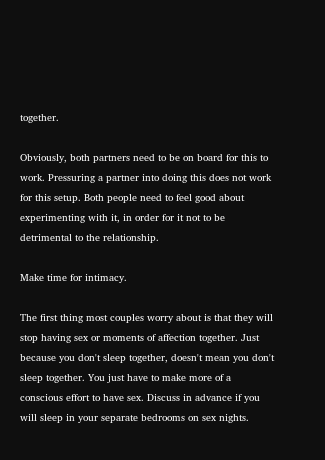together.

Obviously, both partners need to be on board for this to work. Pressuring a partner into doing this does not work for this setup. Both people need to feel good about experimenting with it, in order for it not to be detrimental to the relationship.

Make time for intimacy.

The first thing most couples worry about is that they will stop having sex or moments of affection together. Just because you don't sleep together, doesn't mean you don't sleep together. You just have to make more of a conscious effort to have sex. Discuss in advance if you will sleep in your separate bedrooms on sex nights.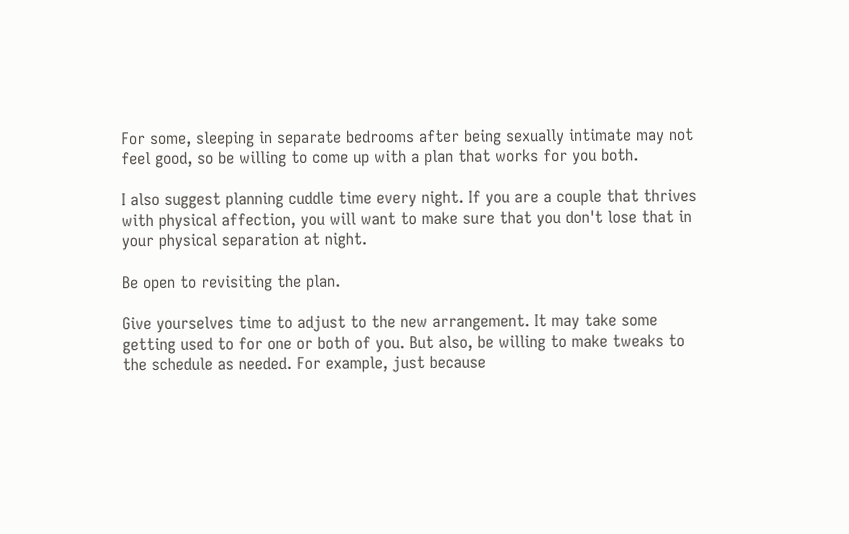For some, sleeping in separate bedrooms after being sexually intimate may not feel good, so be willing to come up with a plan that works for you both.

I also suggest planning cuddle time every night. If you are a couple that thrives with physical affection, you will want to make sure that you don't lose that in your physical separation at night.

Be open to revisiting the plan.

Give yourselves time to adjust to the new arrangement. It may take some getting used to for one or both of you. But also, be willing to make tweaks to the schedule as needed. For example, just because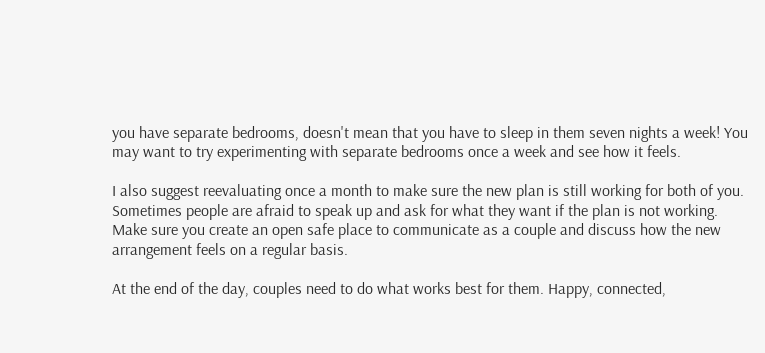you have separate bedrooms, doesn't mean that you have to sleep in them seven nights a week! You may want to try experimenting with separate bedrooms once a week and see how it feels.

I also suggest reevaluating once a month to make sure the new plan is still working for both of you. Sometimes people are afraid to speak up and ask for what they want if the plan is not working. Make sure you create an open safe place to communicate as a couple and discuss how the new arrangement feels on a regular basis.

At the end of the day, couples need to do what works best for them. Happy, connected,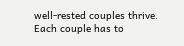well-rested couples thrive. Each couple has to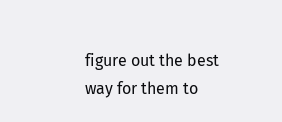figure out the best way for them to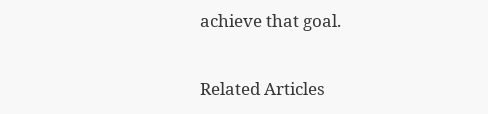achieve that goal.

Related Articles